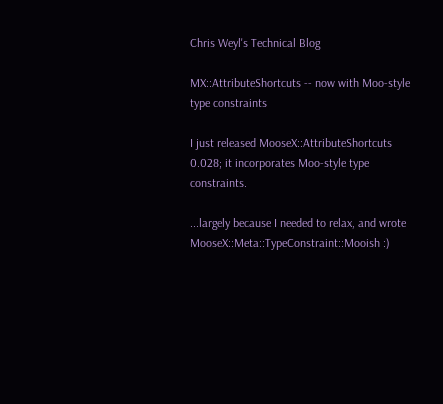Chris Weyl's Technical Blog

MX::AttributeShortcuts -- now with Moo-style type constraints

I just released MooseX::AttributeShortcuts 0.028; it incorporates Moo-style type constraints.

...largely because I needed to relax, and wrote MooseX::Meta::TypeConstraint::Mooish :)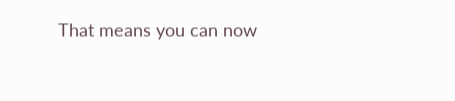That means you can now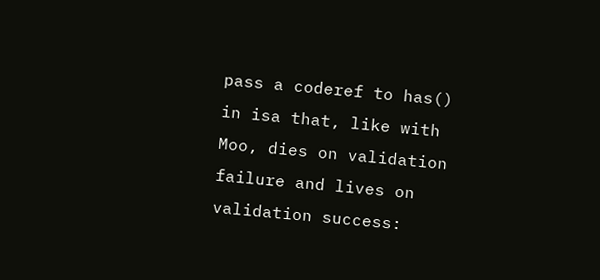pass a coderef to has() in isa that, like with Moo, dies on validation failure and lives on validation success: